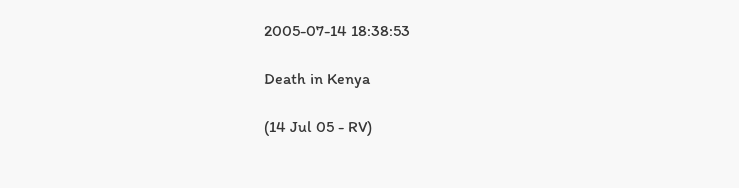2005-07-14 18:38:53

Death in Kenya

(14 Jul 05 - RV)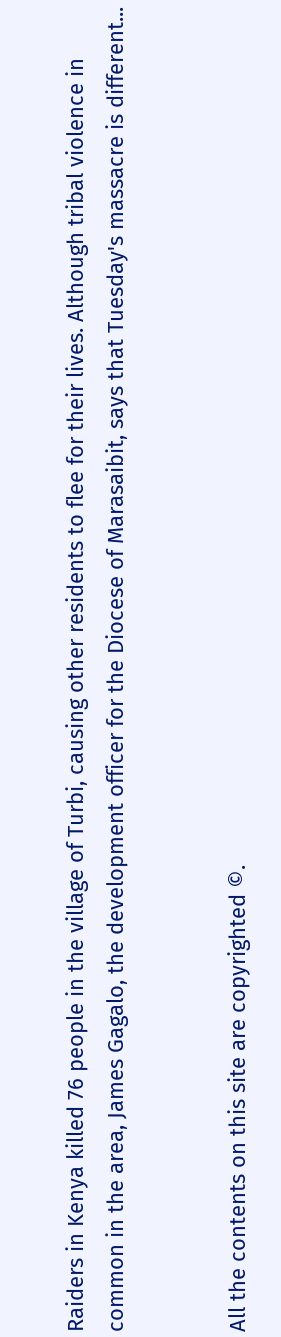Raiders in Kenya killed 76 people in the village of Turbi, causing other residents to flee for their lives. Although tribal violence in common in the area, James Gagalo, the development officer for the Diocese of Marasaibit, says that Tuesday's massacre is different...


All the contents on this site are copyrighted ©.